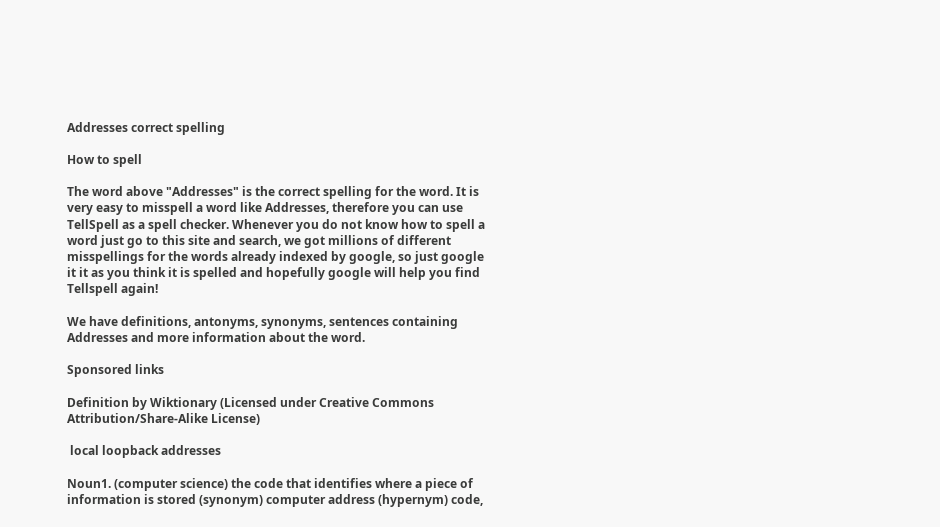Addresses correct spelling

How to spell

The word above "Addresses" is the correct spelling for the word. It is very easy to misspell a word like Addresses, therefore you can use TellSpell as a spell checker. Whenever you do not know how to spell a word just go to this site and search, we got millions of different misspellings for the words already indexed by google, so just google it it as you think it is spelled and hopefully google will help you find Tellspell again!

We have definitions, antonyms, synonyms, sentences containing Addresses and more information about the word.

Sponsored links

Definition by Wiktionary (Licensed under Creative Commons Attribution/Share-Alike License)

 local loopback addresses

Noun1. (computer science) the code that identifies where a piece of information is stored (synonym) computer address (hypernym) code,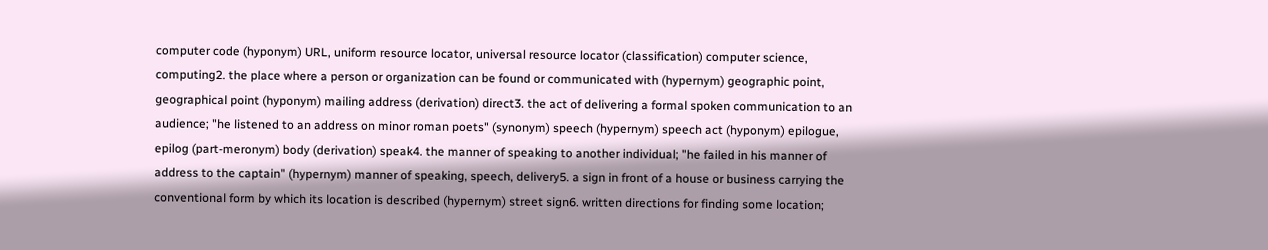computer code (hyponym) URL, uniform resource locator, universal resource locator (classification) computer science, computing2. the place where a person or organization can be found or communicated with (hypernym) geographic point, geographical point (hyponym) mailing address (derivation) direct3. the act of delivering a formal spoken communication to an audience; "he listened to an address on minor roman poets" (synonym) speech (hypernym) speech act (hyponym) epilogue, epilog (part-meronym) body (derivation) speak4. the manner of speaking to another individual; "he failed in his manner of address to the captain" (hypernym) manner of speaking, speech, delivery5. a sign in front of a house or business carrying the conventional form by which its location is described (hypernym) street sign6. written directions for finding some location;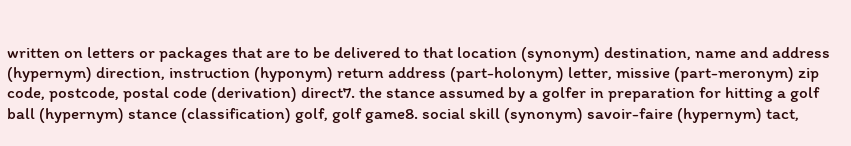written on letters or packages that are to be delivered to that location (synonym) destination, name and address (hypernym) direction, instruction (hyponym) return address (part-holonym) letter, missive (part-meronym) zip code, postcode, postal code (derivation) direct7. the stance assumed by a golfer in preparation for hitting a golf ball (hypernym) stance (classification) golf, golf game8. social skill (synonym) savoir-faire (hypernym) tact,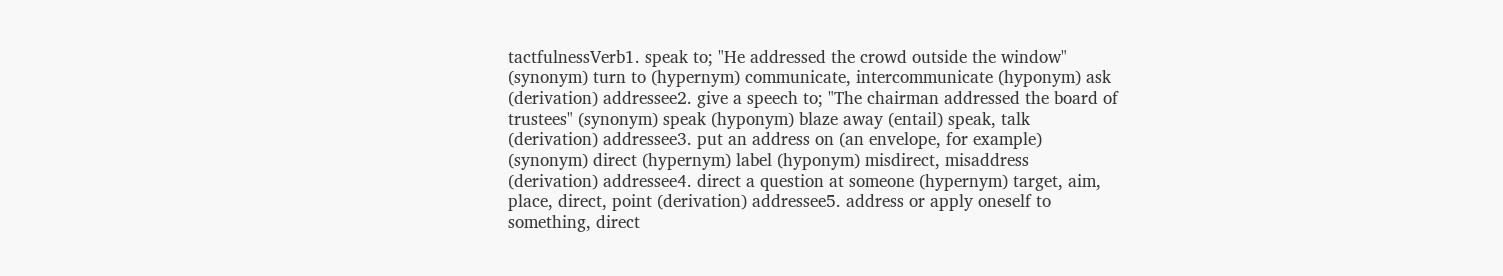tactfulnessVerb1. speak to; "He addressed the crowd outside the window" (synonym) turn to (hypernym) communicate, intercommunicate (hyponym) ask (derivation) addressee2. give a speech to; "The chairman addressed the board of trustees" (synonym) speak (hyponym) blaze away (entail) speak, talk (derivation) addressee3. put an address on (an envelope, for example) (synonym) direct (hypernym) label (hyponym) misdirect, misaddress (derivation) addressee4. direct a question at someone (hypernym) target, aim, place, direct, point (derivation) addressee5. address or apply oneself to something, direct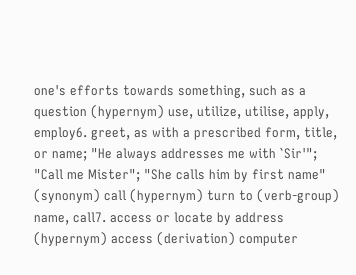one's efforts towards something, such as a question (hypernym) use, utilize, utilise, apply, employ6. greet, as with a prescribed form, title, or name; "He always addresses me with `Sir'"; "Call me Mister"; "She calls him by first name" (synonym) call (hypernym) turn to (verb-group) name, call7. access or locate by address (hypernym) access (derivation) computer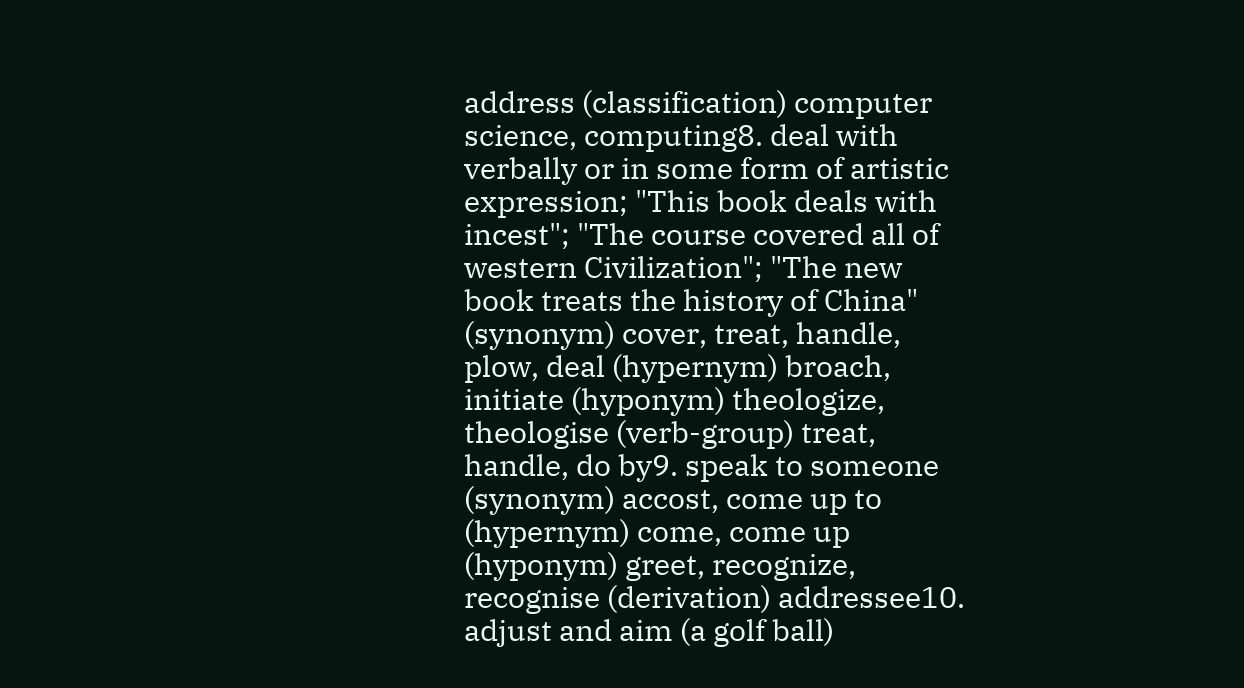address (classification) computer science, computing8. deal with verbally or in some form of artistic expression; "This book deals with incest"; "The course covered all of western Civilization"; "The new book treats the history of China" (synonym) cover, treat, handle, plow, deal (hypernym) broach, initiate (hyponym) theologize, theologise (verb-group) treat, handle, do by9. speak to someone (synonym) accost, come up to (hypernym) come, come up (hyponym) greet, recognize, recognise (derivation) addressee10. adjust and aim (a golf ball)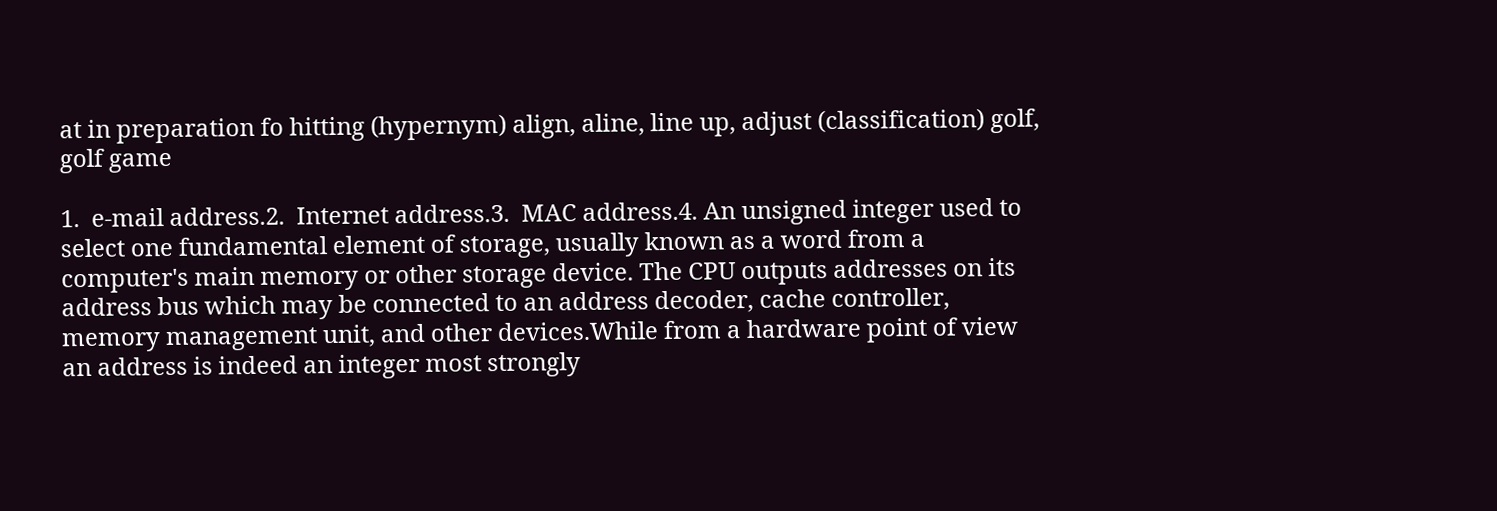at in preparation fo hitting (hypernym) align, aline, line up, adjust (classification) golf, golf game

1.  e-mail address.2.  Internet address.3.  MAC address.4. An unsigned integer used to select one fundamental element of storage, usually known as a word from a computer's main memory or other storage device. The CPU outputs addresses on its address bus which may be connected to an address decoder, cache controller, memory management unit, and other devices.While from a hardware point of view an address is indeed an integer most strongly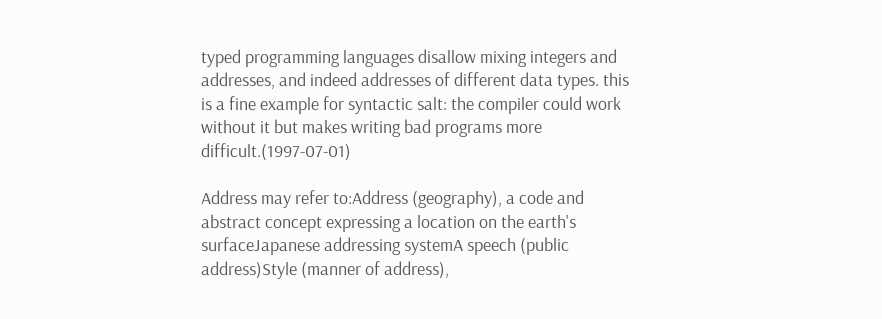typed programming languages disallow mixing integers and addresses, and indeed addresses of different data types. this is a fine example for syntactic salt: the compiler could work without it but makes writing bad programs more difficult.(1997-07-01)

Address may refer to:Address (geography), a code and abstract concept expressing a location on the earth's surfaceJapanese addressing systemA speech (public address)Style (manner of address),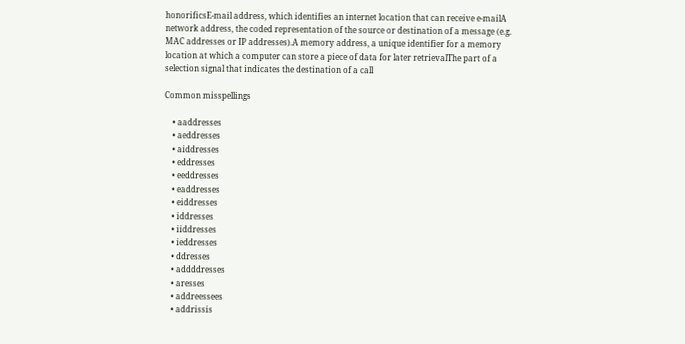honorificsE-mail address, which identifies an internet location that can receive e-mailA network address, the coded representation of the source or destination of a message (e.g. MAC addresses or IP addresses).A memory address, a unique identifier for a memory location at which a computer can store a piece of data for later retrievalThe part of a selection signal that indicates the destination of a call

Common misspellings

    • aaddresses
    • aeddresses
    • aiddresses
    • eddresses
    • eeddresses
    • eaddresses
    • eiddresses
    • iddresses
    • iiddresses
    • ieddresses
    • ddresses
    • addddresses
    • aresses
    • addreessees
    • addrissis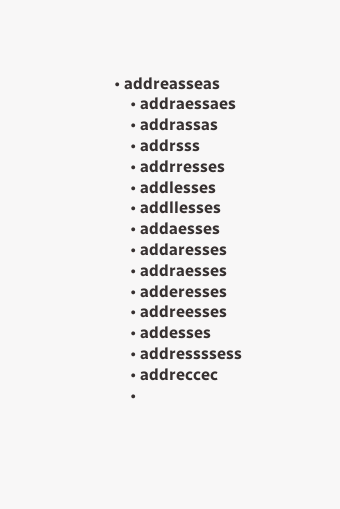• addreasseas
    • addraessaes
    • addrassas
    • addrsss
    • addrresses
    • addlesses
    • addllesses
    • addaesses
    • addaresses
    • addraesses
    • adderesses
    • addreesses
    • addesses
    • addressssess
    • addreccec
    •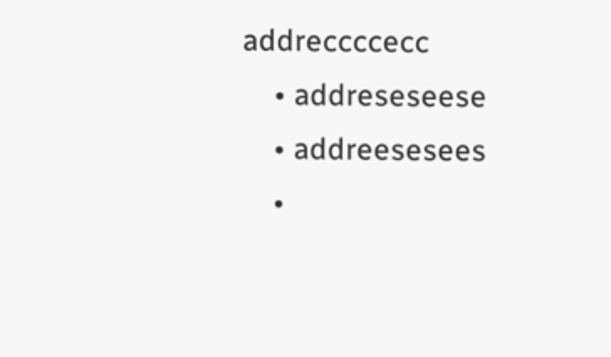addreccccecc
    • addreseseese
    • addreesesees
    •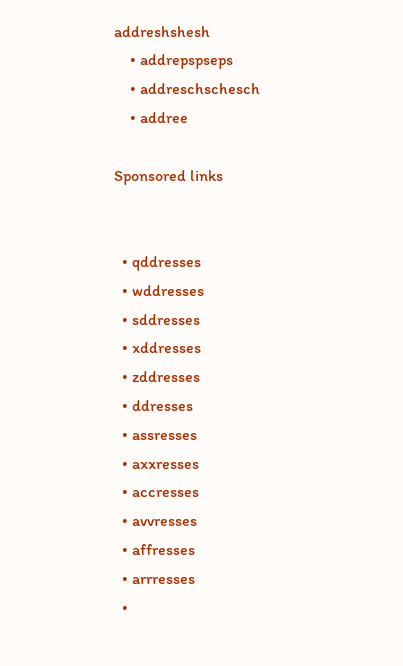addreshshesh
    • addrepspseps
    • addreschschesch
    • addree

Sponsored links


  • qddresses
  • wddresses
  • sddresses
  • xddresses
  • zddresses
  • ddresses
  • assresses
  • axxresses
  • accresses
  • avvresses
  • affresses
  • arrresses
  •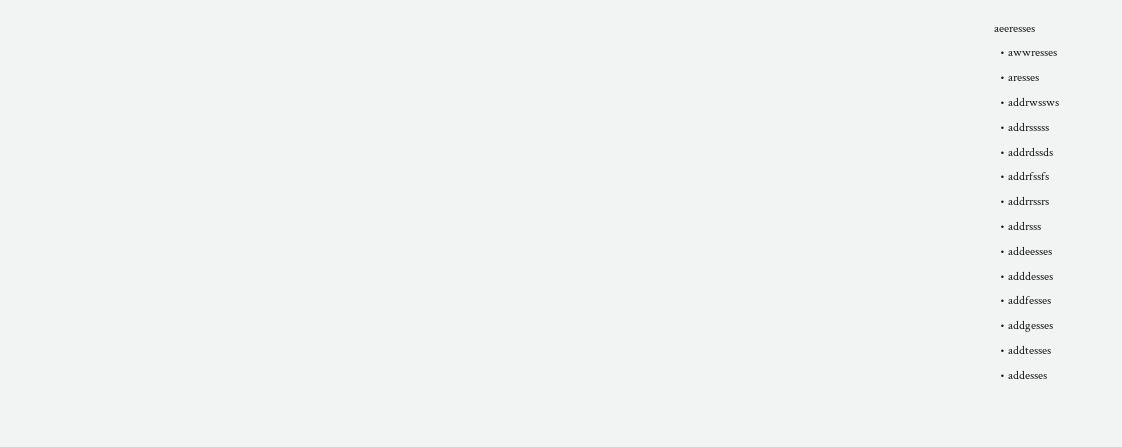aeeresses
  • awwresses
  • aresses
  • addrwssws
  • addrsssss
  • addrdssds
  • addrfssfs
  • addrrssrs
  • addrsss
  • addeesses
  • adddesses
  • addfesses
  • addgesses
  • addtesses
  • addesses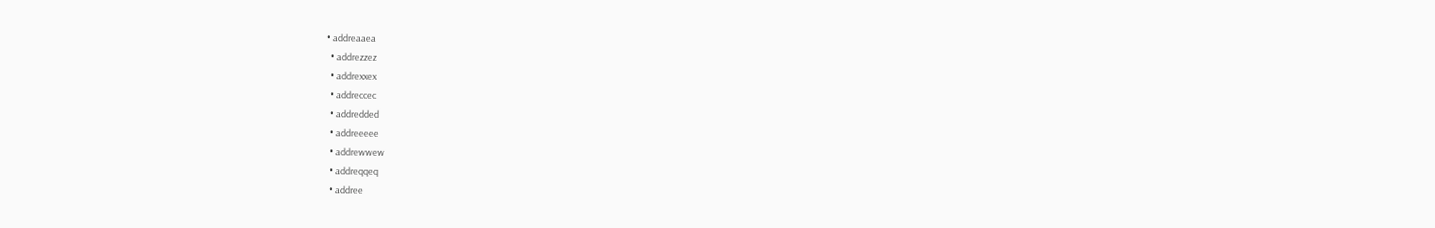• addreaaea
  • addrezzez
  • addrexxex
  • addreccec
  • addredded
  • addreeeee
  • addrewwew
  • addreqqeq
  • addree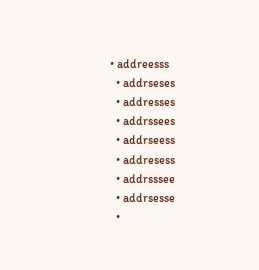• addreesss
  • addrseses
  • addresses
  • addrssees
  • addrseess
  • addresess
  • addrsssee
  • addrsesse
  •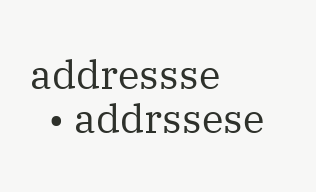addressse
  • addrssese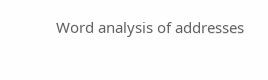Word analysis of addresses